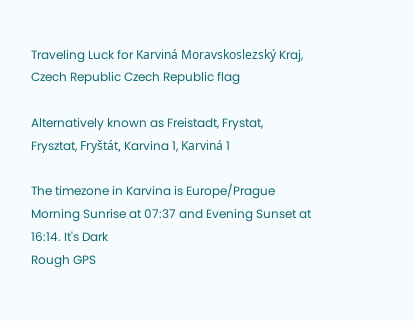Traveling Luck for Karviná Moravskoslezský Kraj, Czech Republic Czech Republic flag

Alternatively known as Freistadt, Frystat, Frysztat, Fryštát, Karvina 1, Karviná 1

The timezone in Karvina is Europe/Prague
Morning Sunrise at 07:37 and Evening Sunset at 16:14. It's Dark
Rough GPS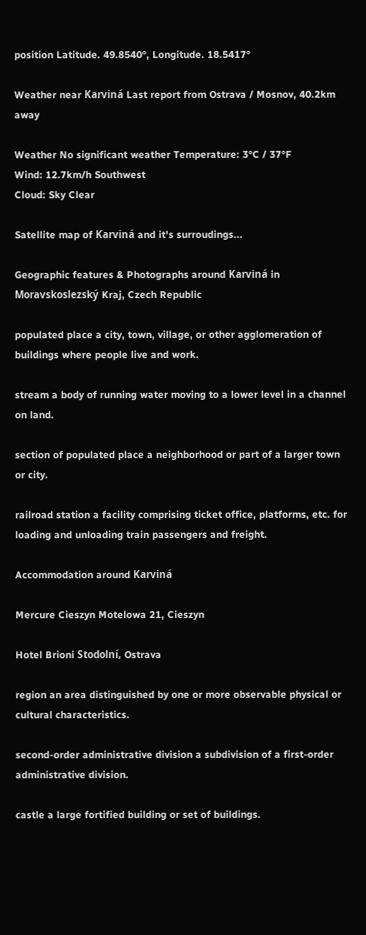position Latitude. 49.8540°, Longitude. 18.5417°

Weather near Karviná Last report from Ostrava / Mosnov, 40.2km away

Weather No significant weather Temperature: 3°C / 37°F
Wind: 12.7km/h Southwest
Cloud: Sky Clear

Satellite map of Karviná and it's surroudings...

Geographic features & Photographs around Karviná in Moravskoslezský Kraj, Czech Republic

populated place a city, town, village, or other agglomeration of buildings where people live and work.

stream a body of running water moving to a lower level in a channel on land.

section of populated place a neighborhood or part of a larger town or city.

railroad station a facility comprising ticket office, platforms, etc. for loading and unloading train passengers and freight.

Accommodation around Karviná

Mercure Cieszyn Motelowa 21, Cieszyn

Hotel Brioni Stodolní, Ostrava

region an area distinguished by one or more observable physical or cultural characteristics.

second-order administrative division a subdivision of a first-order administrative division.

castle a large fortified building or set of buildings.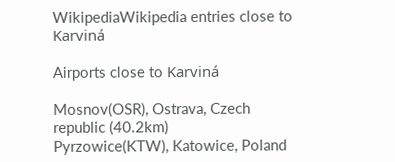WikipediaWikipedia entries close to Karviná

Airports close to Karviná

Mosnov(OSR), Ostrava, Czech republic (40.2km)
Pyrzowice(KTW), Katowice, Poland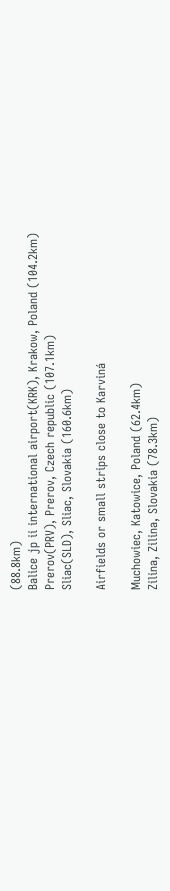(88.8km)
Balice jp ii international airport(KRK), Krakow, Poland (104.2km)
Prerov(PRV), Prerov, Czech republic (107.1km)
Sliac(SLD), Sliac, Slovakia (160.6km)

Airfields or small strips close to Karviná

Muchowiec, Katowice, Poland (62.4km)
Zilina, Zilina, Slovakia (78.3km)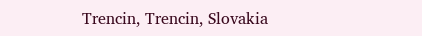Trencin, Trencin, Slovakia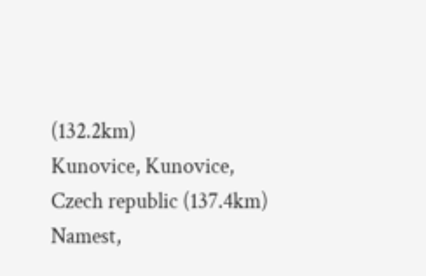(132.2km)
Kunovice, Kunovice, Czech republic (137.4km)
Namest,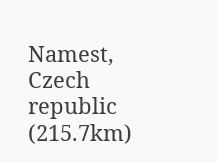Namest, Czech republic (215.7km)